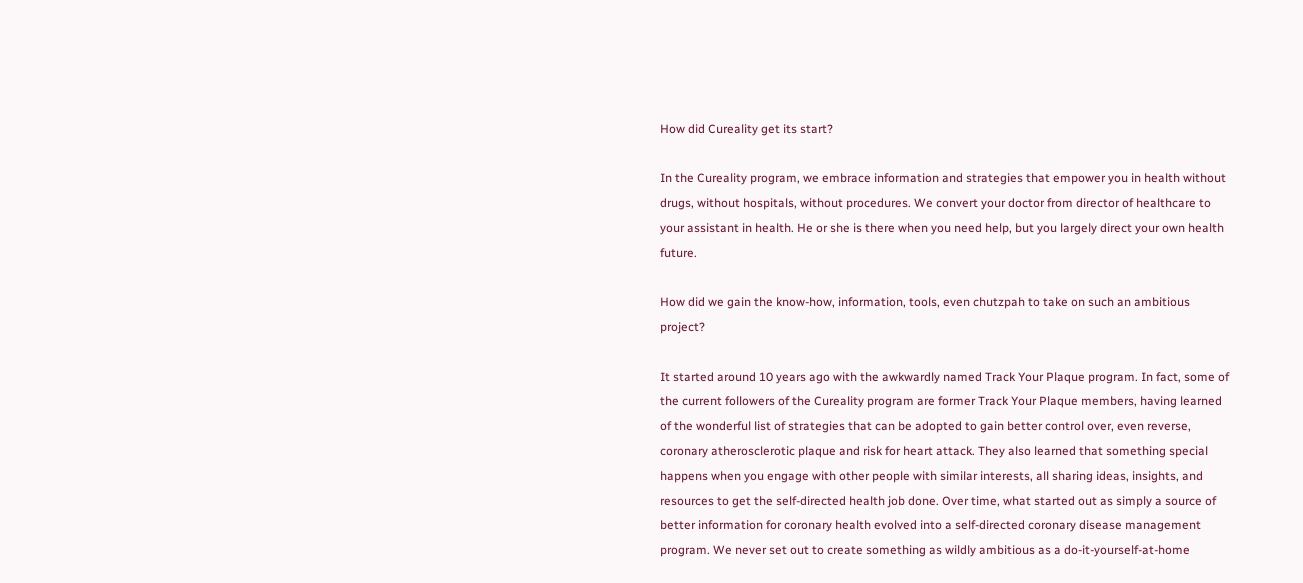How did Cureality get its start?

In the Cureality program, we embrace information and strategies that empower you in health without drugs, without hospitals, without procedures. We convert your doctor from director of healthcare to your assistant in health. He or she is there when you need help, but you largely direct your own health future.

How did we gain the know-how, information, tools, even chutzpah to take on such an ambitious project?

It started around 10 years ago with the awkwardly named Track Your Plaque program. In fact, some of the current followers of the Cureality program are former Track Your Plaque members, having learned of the wonderful list of strategies that can be adopted to gain better control over, even reverse, coronary atherosclerotic plaque and risk for heart attack. They also learned that something special happens when you engage with other people with similar interests, all sharing ideas, insights, and resources to get the self-directed health job done. Over time, what started out as simply a source of better information for coronary health evolved into a self-directed coronary disease management program. We never set out to create something as wildly ambitious as a do-it-yourself-at-home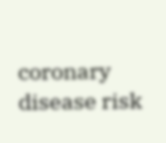coronary disease risk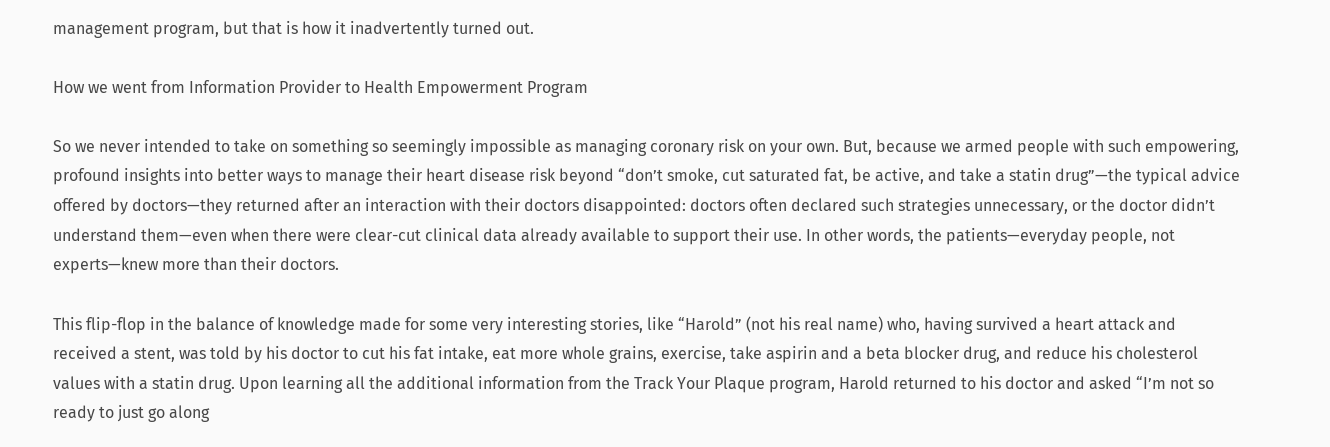management program, but that is how it inadvertently turned out.

How we went from Information Provider to Health Empowerment Program

So we never intended to take on something so seemingly impossible as managing coronary risk on your own. But, because we armed people with such empowering, profound insights into better ways to manage their heart disease risk beyond “don’t smoke, cut saturated fat, be active, and take a statin drug”—the typical advice offered by doctors—they returned after an interaction with their doctors disappointed: doctors often declared such strategies unnecessary, or the doctor didn’t understand them—even when there were clear-cut clinical data already available to support their use. In other words, the patients—everyday people, not experts—knew more than their doctors.

This flip-flop in the balance of knowledge made for some very interesting stories, like “Harold” (not his real name) who, having survived a heart attack and received a stent, was told by his doctor to cut his fat intake, eat more whole grains, exercise, take aspirin and a beta blocker drug, and reduce his cholesterol values with a statin drug. Upon learning all the additional information from the Track Your Plaque program, Harold returned to his doctor and asked “I’m not so ready to just go along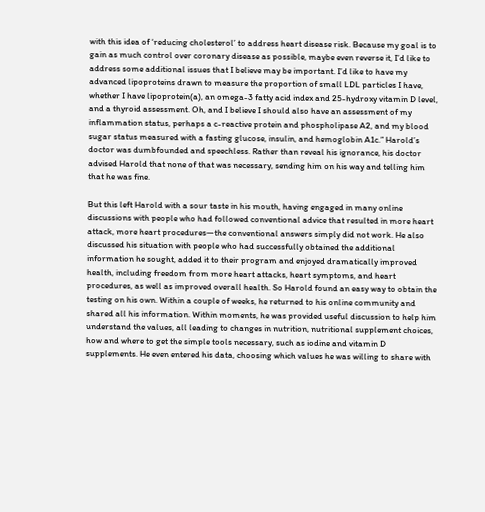with this idea of ‘reducing cholesterol’ to address heart disease risk. Because my goal is to gain as much control over coronary disease as possible, maybe even reverse it, I’d like to address some additional issues that I believe may be important. I’d like to have my advanced lipoproteins drawn to measure the proportion of small LDL particles I have, whether I have lipoprotein(a), an omega-3 fatty acid index and 25-hydroxy vitamin D level, and a thyroid assessment. Oh, and I believe I should also have an assessment of my inflammation status, perhaps a c-reactive protein and phospholipase A2, and my blood sugar status measured with a fasting glucose, insulin, and hemoglobin A1c.” Harold’s doctor was dumbfounded and speechless. Rather than reveal his ignorance, his doctor advised Harold that none of that was necessary, sending him on his way and telling him that he was fine.

But this left Harold with a sour taste in his mouth, having engaged in many online discussions with people who had followed conventional advice that resulted in more heart attack, more heart procedures—the conventional answers simply did not work. He also discussed his situation with people who had successfully obtained the additional information he sought, added it to their program and enjoyed dramatically improved health, including freedom from more heart attacks, heart symptoms, and heart procedures, as well as improved overall health. So Harold found an easy way to obtain the testing on his own. Within a couple of weeks, he returned to his online community and shared all his information. Within moments, he was provided useful discussion to help him understand the values, all leading to changes in nutrition, nutritional supplement choices, how and where to get the simple tools necessary, such as iodine and vitamin D supplements. He even entered his data, choosing which values he was willing to share with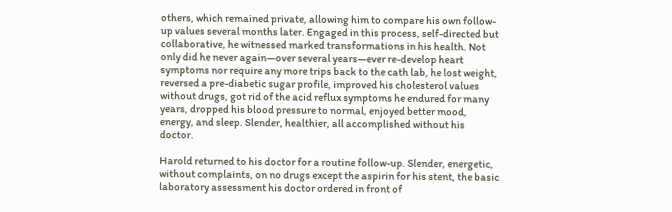others, which remained private, allowing him to compare his own follow-up values several months later. Engaged in this process, self-directed but collaborative, he witnessed marked transformations in his health. Not only did he never again—over several years—ever re-develop heart symptoms nor require any more trips back to the cath lab, he lost weight, reversed a pre-diabetic sugar profile, improved his cholesterol values without drugs, got rid of the acid reflux symptoms he endured for many years, dropped his blood pressure to normal, enjoyed better mood, energy, and sleep. Slender, healthier, all accomplished without his doctor.

Harold returned to his doctor for a routine follow-up. Slender, energetic, without complaints, on no drugs except the aspirin for his stent, the basic laboratory assessment his doctor ordered in front of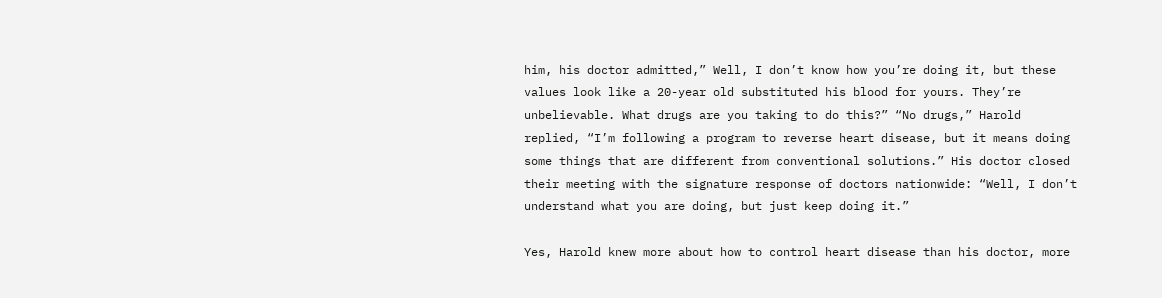him, his doctor admitted,” Well, I don’t know how you’re doing it, but these values look like a 20-year old substituted his blood for yours. They’re unbelievable. What drugs are you taking to do this?” “No drugs,” Harold replied, “I’m following a program to reverse heart disease, but it means doing some things that are different from conventional solutions.” His doctor closed their meeting with the signature response of doctors nationwide: “Well, I don’t understand what you are doing, but just keep doing it.”

Yes, Harold knew more about how to control heart disease than his doctor, more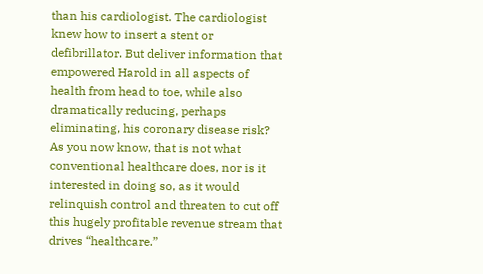than his cardiologist. The cardiologist knew how to insert a stent or defibrillator. But deliver information that empowered Harold in all aspects of health from head to toe, while also dramatically reducing, perhaps eliminating, his coronary disease risk? As you now know, that is not what conventional healthcare does, nor is it interested in doing so, as it would relinquish control and threaten to cut off this hugely profitable revenue stream that drives “healthcare.”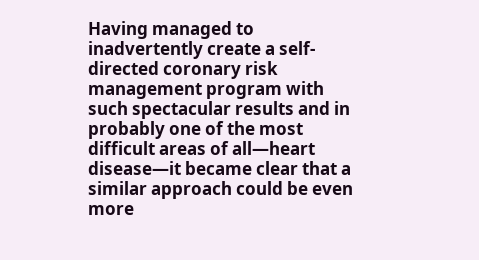Having managed to inadvertently create a self-directed coronary risk management program with such spectacular results and in probably one of the most difficult areas of all—heart disease—it became clear that a similar approach could be even more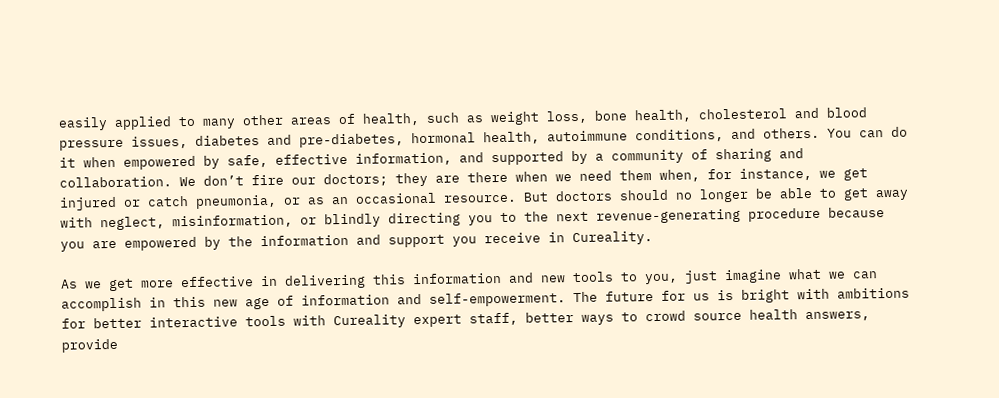easily applied to many other areas of health, such as weight loss, bone health, cholesterol and blood pressure issues, diabetes and pre-diabetes, hormonal health, autoimmune conditions, and others. You can do it when empowered by safe, effective information, and supported by a community of sharing and collaboration. We don’t fire our doctors; they are there when we need them when, for instance, we get injured or catch pneumonia, or as an occasional resource. But doctors should no longer be able to get away with neglect, misinformation, or blindly directing you to the next revenue-generating procedure because you are empowered by the information and support you receive in Cureality.

As we get more effective in delivering this information and new tools to you, just imagine what we can accomplish in this new age of information and self-empowerment. The future for us is bright with ambitions for better interactive tools with Cureality expert staff, better ways to crowd source health answers, provide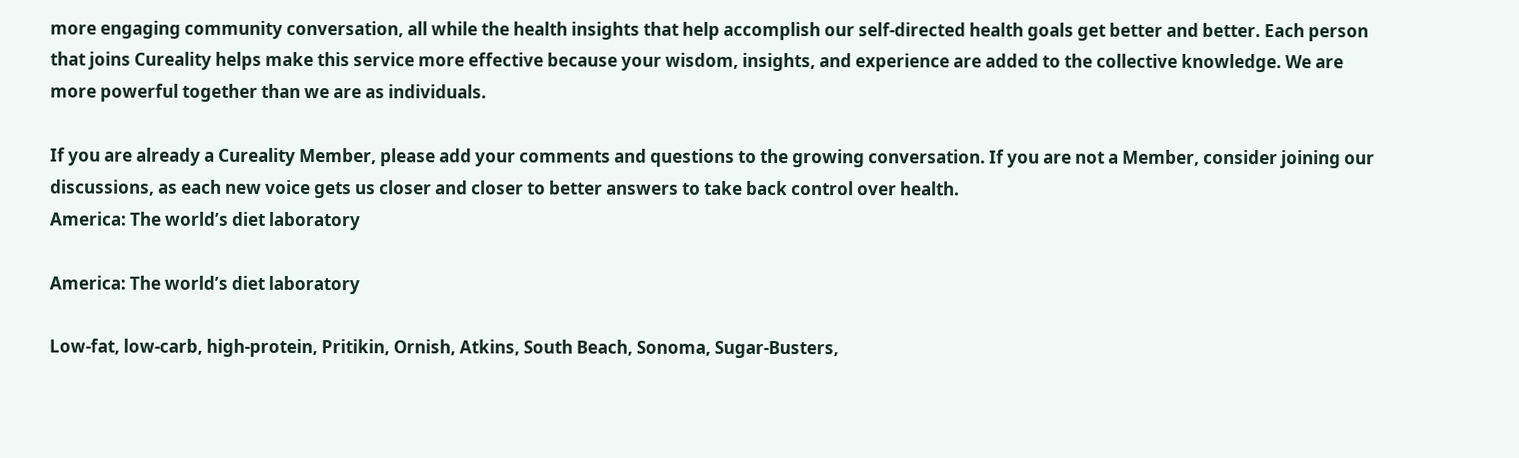more engaging community conversation, all while the health insights that help accomplish our self-directed health goals get better and better. Each person that joins Cureality helps make this service more effective because your wisdom, insights, and experience are added to the collective knowledge. We are more powerful together than we are as individuals.

If you are already a Cureality Member, please add your comments and questions to the growing conversation. If you are not a Member, consider joining our discussions, as each new voice gets us closer and closer to better answers to take back control over health.
America: The world’s diet laboratory

America: The world’s diet laboratory

Low-fat, low-carb, high-protein, Pritikin, Ornish, Atkins, South Beach, Sonoma, Sugar-Busters,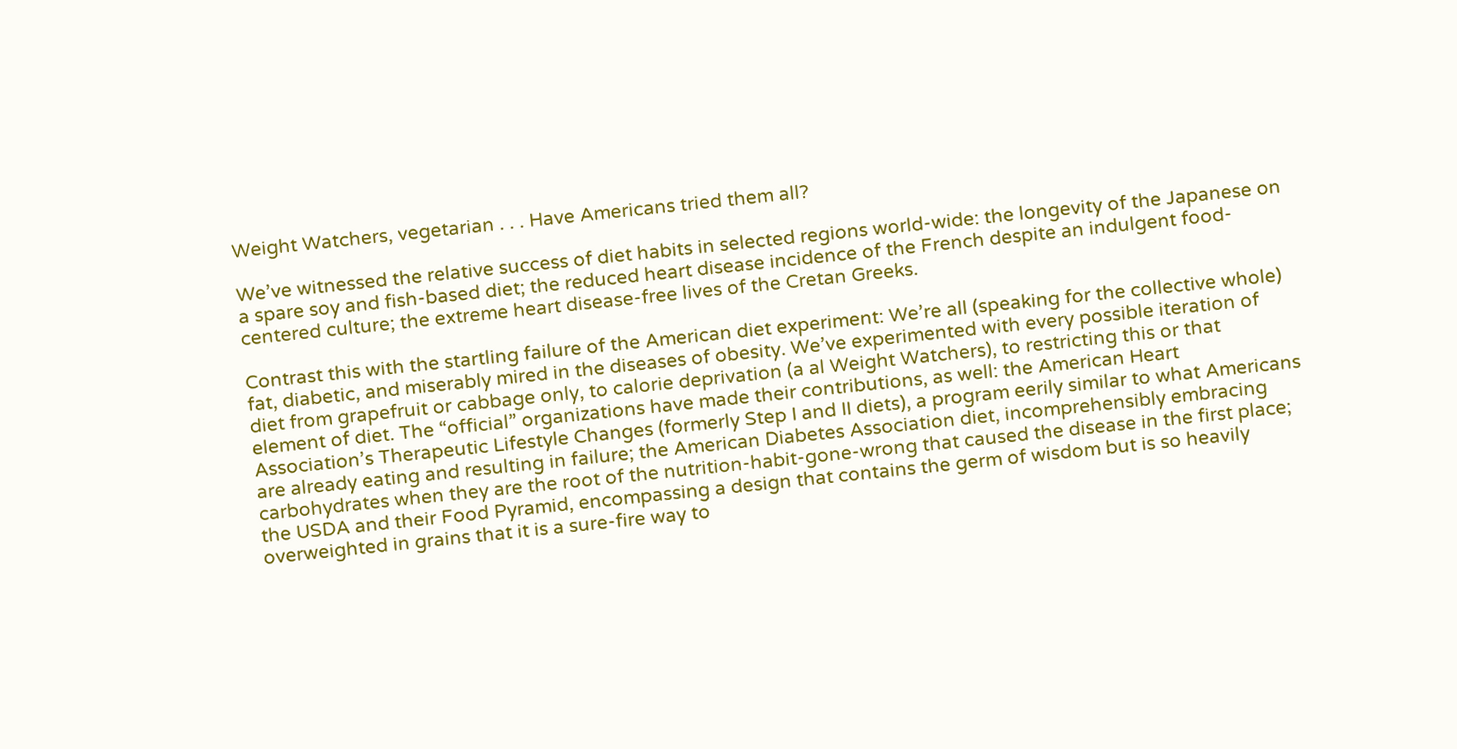Weight Watchers, vegetarian . . . Have Americans tried them all?

We’ve witnessed the relative success of diet habits in selected regions world-wide: the longevity of the Japanese on a spare soy and fish-based diet; the reduced heart disease incidence of the French despite an indulgent food-centered culture; the extreme heart disease-free lives of the Cretan Greeks.

Contrast this with the startling failure of the American diet experiment: We’re all (speaking for the collective whole) fat, diabetic, and miserably mired in the diseases of obesity. We’ve experimented with every possible iteration of diet from grapefruit or cabbage only, to calorie deprivation (a al Weight Watchers), to restricting this or that element of diet. The “official” organizations have made their contributions, as well: the American Heart Association’s Therapeutic Lifestyle Changes (formerly Step I and II diets), a program eerily similar to what Americans are already eating and resulting in failure; the American Diabetes Association diet, incomprehensibly embracing carbohydrates when they are the root of the nutrition-habit-gone-wrong that caused the disease in the first place; the USDA and their Food Pyramid, encompassing a design that contains the germ of wisdom but is so heavily overweighted in grains that it is a sure-fire way to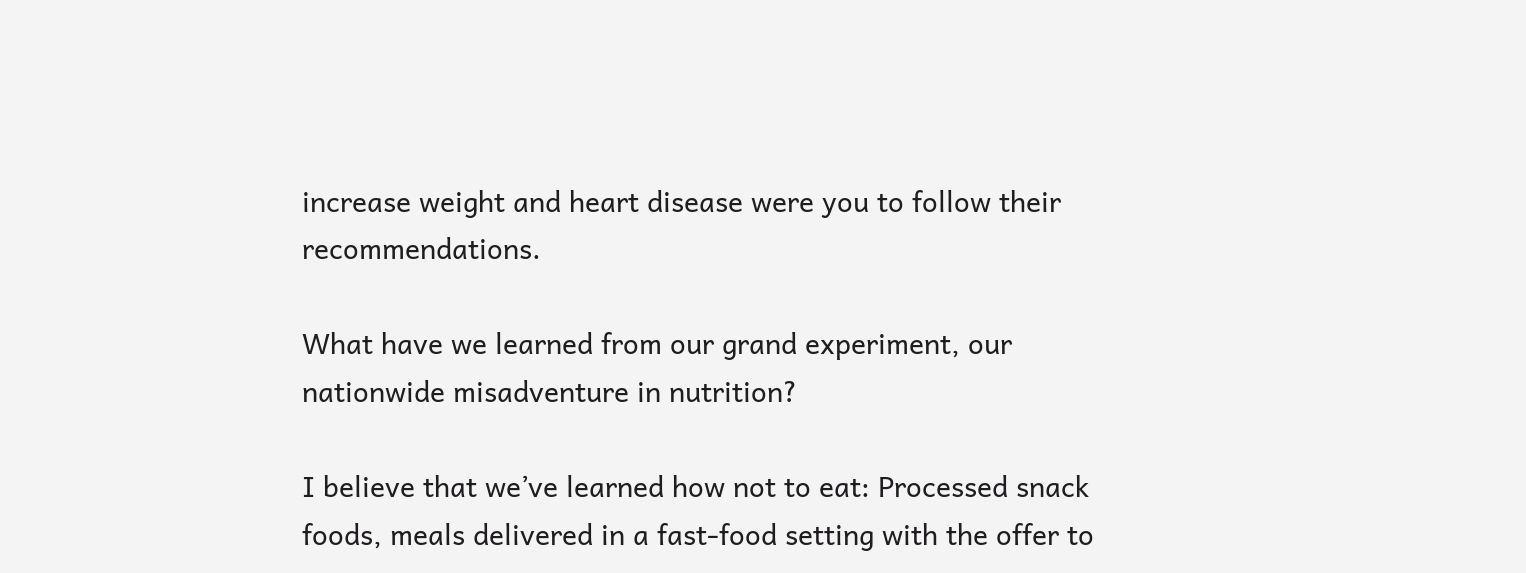increase weight and heart disease were you to follow their recommendations.

What have we learned from our grand experiment, our nationwide misadventure in nutrition?

I believe that we’ve learned how not to eat: Processed snack foods, meals delivered in a fast-food setting with the offer to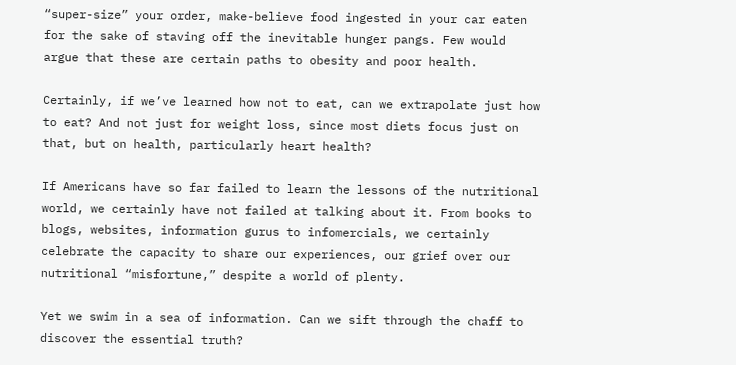“super-size” your order, make-believe food ingested in your car eaten for the sake of staving off the inevitable hunger pangs. Few would argue that these are certain paths to obesity and poor health.

Certainly, if we’ve learned how not to eat, can we extrapolate just how to eat? And not just for weight loss, since most diets focus just on that, but on health, particularly heart health?

If Americans have so far failed to learn the lessons of the nutritional world, we certainly have not failed at talking about it. From books to blogs, websites, information gurus to infomercials, we certainly celebrate the capacity to share our experiences, our grief over our nutritional “misfortune,” despite a world of plenty.

Yet we swim in a sea of information. Can we sift through the chaff to discover the essential truth?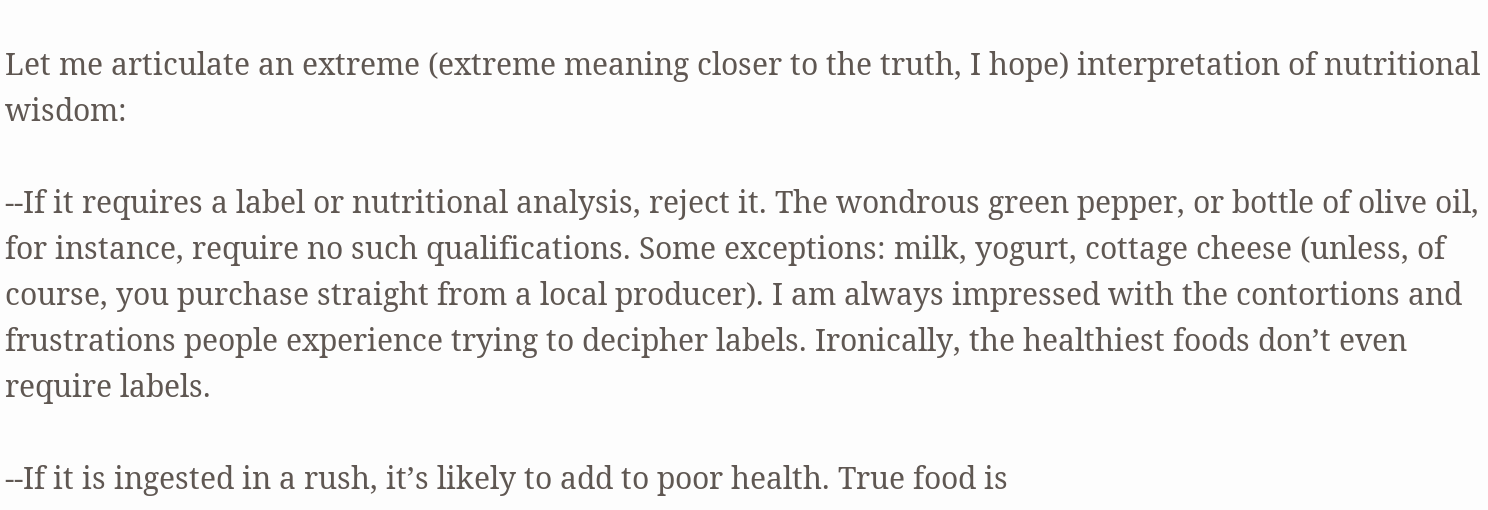Let me articulate an extreme (extreme meaning closer to the truth, I hope) interpretation of nutritional wisdom:

--If it requires a label or nutritional analysis, reject it. The wondrous green pepper, or bottle of olive oil, for instance, require no such qualifications. Some exceptions: milk, yogurt, cottage cheese (unless, of course, you purchase straight from a local producer). I am always impressed with the contortions and frustrations people experience trying to decipher labels. Ironically, the healthiest foods don’t even require labels.

--If it is ingested in a rush, it’s likely to add to poor health. True food is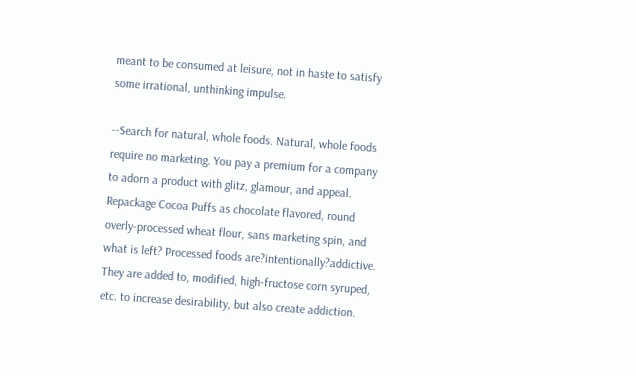meant to be consumed at leisure, not in haste to satisfy some irrational, unthinking impulse.

--Search for natural, whole foods. Natural, whole foods require no marketing. You pay a premium for a company to adorn a product with glitz, glamour, and appeal. Repackage Cocoa Puffs as chocolate flavored, round overly-processed wheat flour, sans marketing spin, and what is left? Processed foods are?intentionally?addictive. They are added to, modified, high-fructose corn syruped, etc. to increase desirability, but also create addiction.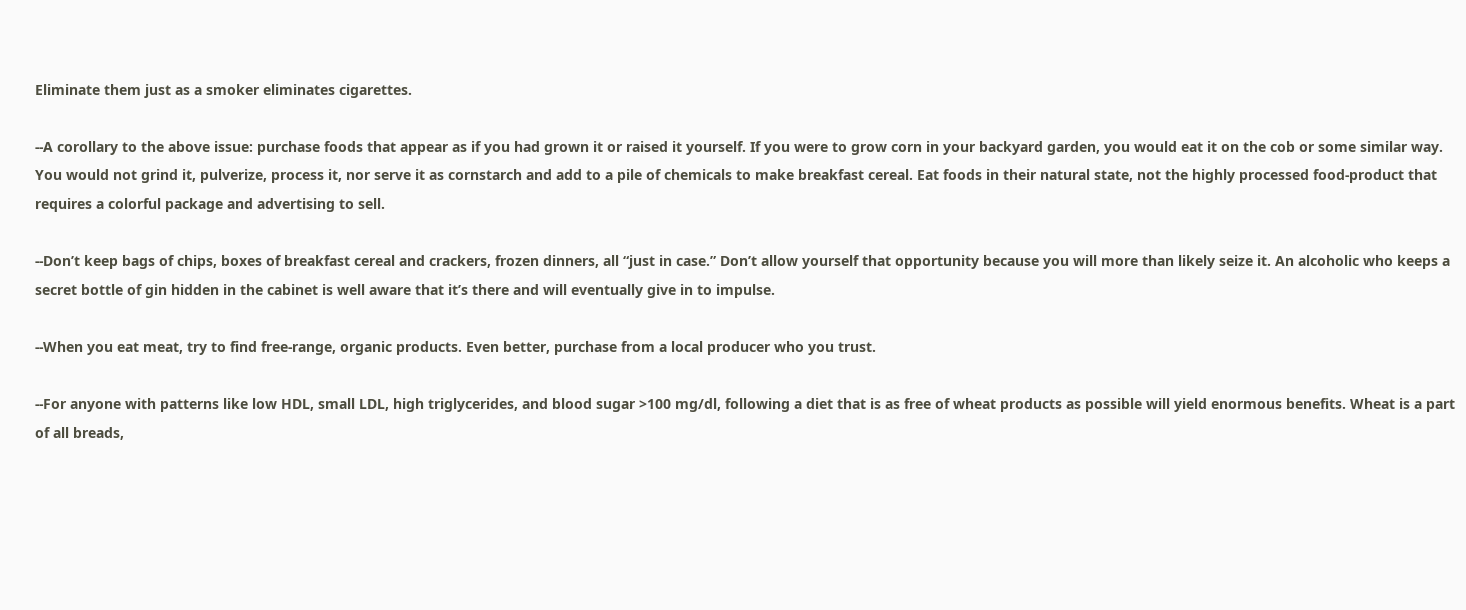Eliminate them just as a smoker eliminates cigarettes.

--A corollary to the above issue: purchase foods that appear as if you had grown it or raised it yourself. If you were to grow corn in your backyard garden, you would eat it on the cob or some similar way. You would not grind it, pulverize, process it, nor serve it as cornstarch and add to a pile of chemicals to make breakfast cereal. Eat foods in their natural state, not the highly processed food-product that requires a colorful package and advertising to sell.

--Don’t keep bags of chips, boxes of breakfast cereal and crackers, frozen dinners, all “just in case.” Don’t allow yourself that opportunity because you will more than likely seize it. An alcoholic who keeps a secret bottle of gin hidden in the cabinet is well aware that it’s there and will eventually give in to impulse.

--When you eat meat, try to find free-range, organic products. Even better, purchase from a local producer who you trust.

--For anyone with patterns like low HDL, small LDL, high triglycerides, and blood sugar >100 mg/dl, following a diet that is as free of wheat products as possible will yield enormous benefits. Wheat is a part of all breads,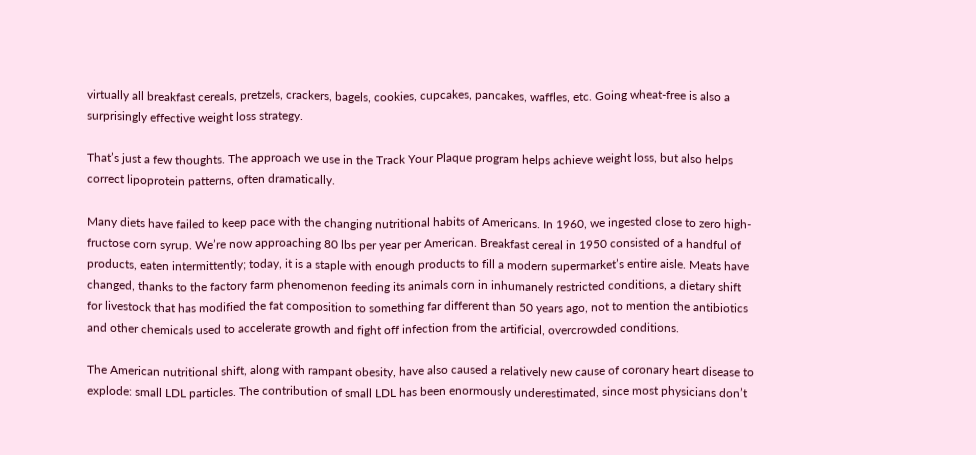virtually all breakfast cereals, pretzels, crackers, bagels, cookies, cupcakes, pancakes, waffles, etc. Going wheat-free is also a surprisingly effective weight loss strategy.

That’s just a few thoughts. The approach we use in the Track Your Plaque program helps achieve weight loss, but also helps correct lipoprotein patterns, often dramatically.

Many diets have failed to keep pace with the changing nutritional habits of Americans. In 1960, we ingested close to zero high-fructose corn syrup. We’re now approaching 80 lbs per year per American. Breakfast cereal in 1950 consisted of a handful of products, eaten intermittently; today, it is a staple with enough products to fill a modern supermarket’s entire aisle. Meats have changed, thanks to the factory farm phenomenon feeding its animals corn in inhumanely restricted conditions, a dietary shift for livestock that has modified the fat composition to something far different than 50 years ago, not to mention the antibiotics and other chemicals used to accelerate growth and fight off infection from the artificial, overcrowded conditions.

The American nutritional shift, along with rampant obesity, have also caused a relatively new cause of coronary heart disease to explode: small LDL particles. The contribution of small LDL has been enormously underestimated, since most physicians don’t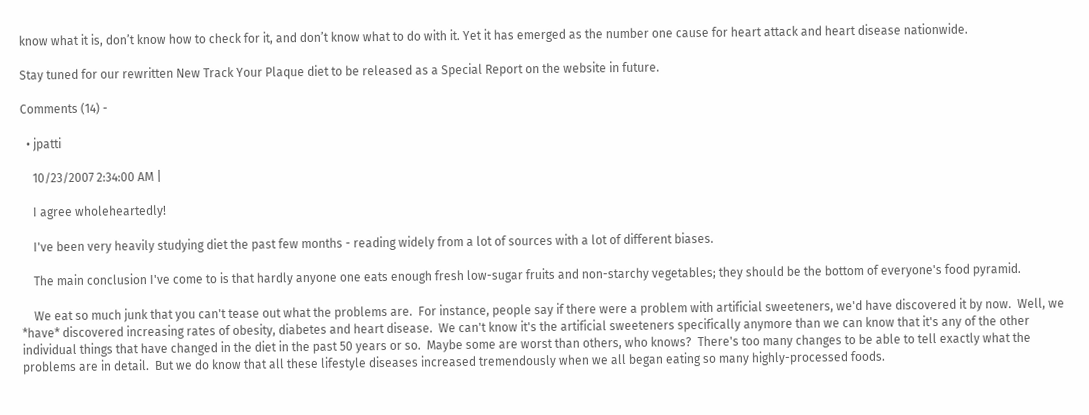know what it is, don’t know how to check for it, and don’t know what to do with it. Yet it has emerged as the number one cause for heart attack and heart disease nationwide.

Stay tuned for our rewritten New Track Your Plaque diet to be released as a Special Report on the website in future.

Comments (14) -

  • jpatti

    10/23/2007 2:34:00 AM |

    I agree wholeheartedly!

    I've been very heavily studying diet the past few months - reading widely from a lot of sources with a lot of different biases.

    The main conclusion I've come to is that hardly anyone one eats enough fresh low-sugar fruits and non-starchy vegetables; they should be the bottom of everyone's food pyramid.

    We eat so much junk that you can't tease out what the problems are.  For instance, people say if there were a problem with artificial sweeteners, we'd have discovered it by now.  Well, we *have* discovered increasing rates of obesity, diabetes and heart disease.  We can't know it's the artificial sweeteners specifically anymore than we can know that it's any of the other individual things that have changed in the diet in the past 50 years or so.  Maybe some are worst than others, who knows?  There's too many changes to be able to tell exactly what the problems are in detail.  But we do know that all these lifestyle diseases increased tremendously when we all began eating so many highly-processed foods.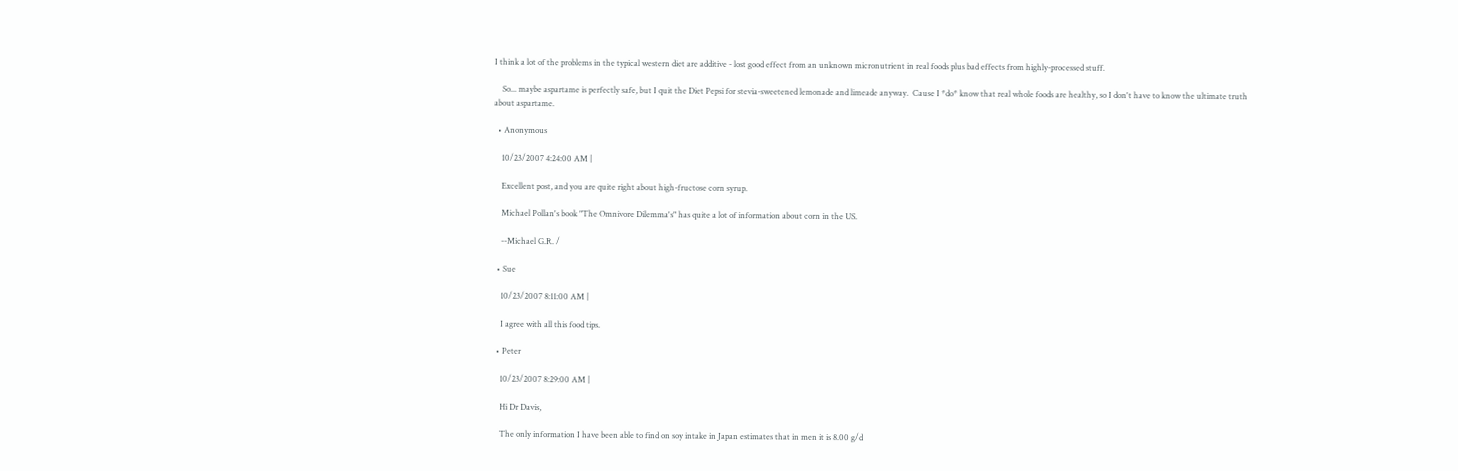I think a lot of the problems in the typical western diet are additive - lost good effect from an unknown micronutrient in real foods plus bad effects from highly-processed stuff.

    So... maybe aspartame is perfectly safe, but I quit the Diet Pepsi for stevia-sweetened lemonade and limeade anyway.  Cause I *do* know that real whole foods are healthy, so I don't have to know the ultimate truth about aspartame.

  • Anonymous

    10/23/2007 4:24:00 AM |

    Excellent post, and you are quite right about high-fructose corn syrup.

    Michael Pollan's book "The Omnivore Dilemma's" has quite a lot of information about corn in the US.

    --Michael G.R. /

  • Sue

    10/23/2007 8:11:00 AM |

    I agree with all this food tips.

  • Peter

    10/23/2007 8:29:00 AM |

    Hi Dr Davis,

    The only information I have been able to find on soy intake in Japan estimates that in men it is 8.00 g/d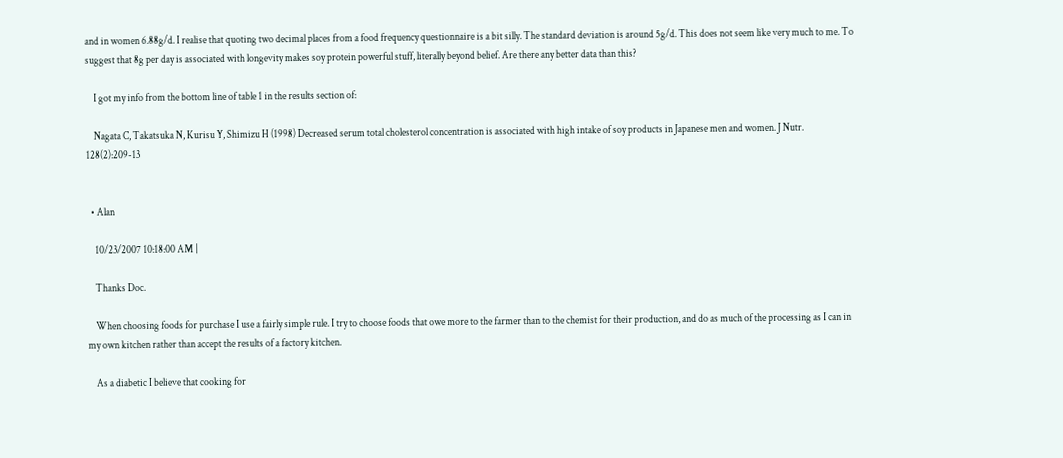and in women 6.88g/d. I realise that quoting two decimal places from a food frequency questionnaire is a bit silly. The standard deviation is around 5g/d. This does not seem like very much to me. To suggest that 8g per day is associated with longevity makes soy protein powerful stuff, literally beyond belief. Are there any better data than this?

    I got my info from the bottom line of table 1 in the results section of:

    Nagata C, Takatsuka N, Kurisu Y, Shimizu H (1998) Decreased serum total cholesterol concentration is associated with high intake of soy products in Japanese men and women. J Nutr. 128(2):209-13


  • Alan

    10/23/2007 10:18:00 AM |

    Thanks Doc.

    When choosing foods for purchase I use a fairly simple rule. I try to choose foods that owe more to the farmer than to the chemist for their production, and do as much of the processing as I can in my own kitchen rather than accept the results of a factory kitchen.

    As a diabetic I believe that cooking for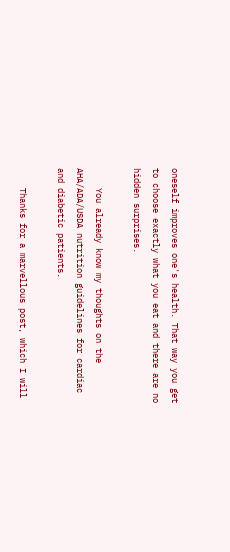oneself improves one's health. That way you get to choose exactly what you eat and there are no hidden surprises.

    You already know my thoughts on the AHA/ADA/USDA nutrition guidelines for cardiac and diabetic patients.

    Thanks for a marvellous post, which I will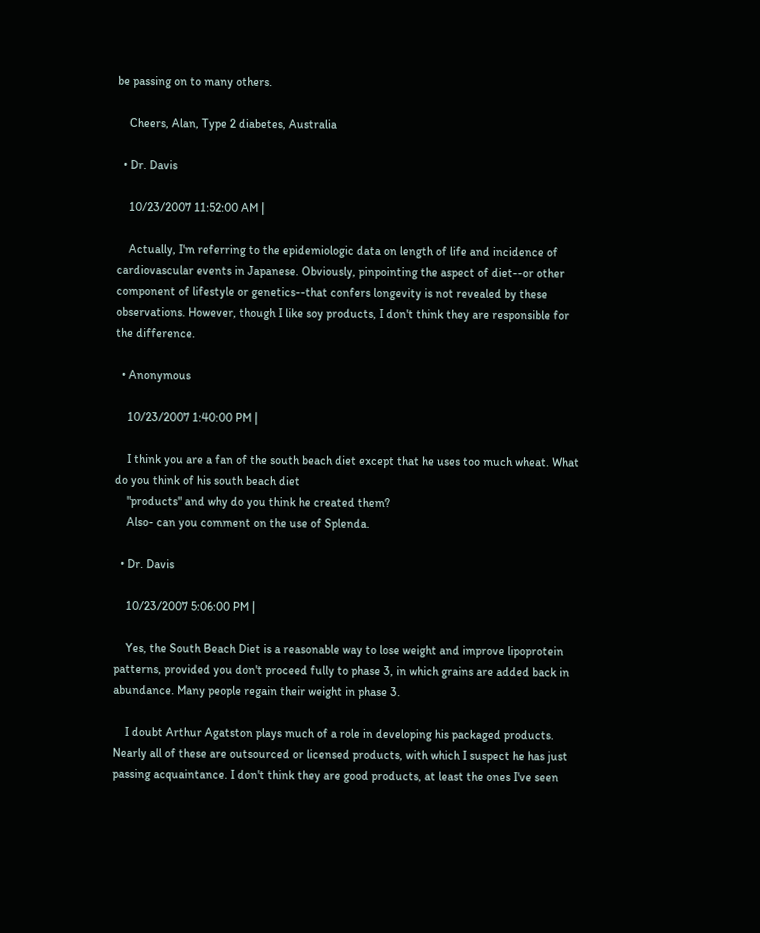be passing on to many others.

    Cheers, Alan, Type 2 diabetes, Australia

  • Dr. Davis

    10/23/2007 11:52:00 AM |

    Actually, I'm referring to the epidemiologic data on length of life and incidence of cardiovascular events in Japanese. Obviously, pinpointing the aspect of diet--or other component of lifestyle or genetics--that confers longevity is not revealed by these observations. However, though I like soy products, I don't think they are responsible for the difference.

  • Anonymous

    10/23/2007 1:40:00 PM |

    I think you are a fan of the south beach diet except that he uses too much wheat. What do you think of his south beach diet
    "products" and why do you think he created them?
    Also- can you comment on the use of Splenda.

  • Dr. Davis

    10/23/2007 5:06:00 PM |

    Yes, the South Beach Diet is a reasonable way to lose weight and improve lipoprotein patterns, provided you don't proceed fully to phase 3, in which grains are added back in abundance. Many people regain their weight in phase 3.

    I doubt Arthur Agatston plays much of a role in developing his packaged products. Nearly all of these are outsourced or licensed products, with which I suspect he has just passing acquaintance. I don't think they are good products, at least the ones I've seen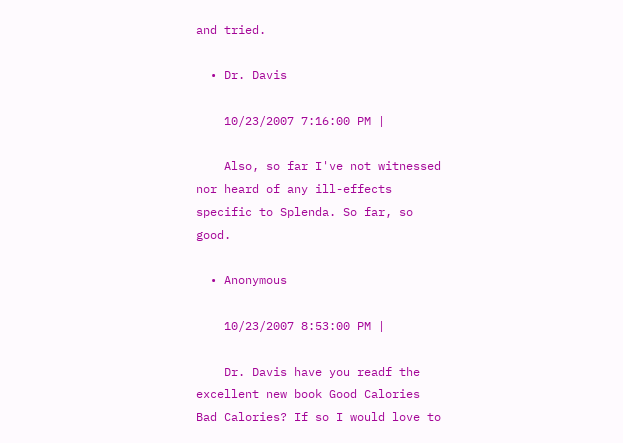and tried.

  • Dr. Davis

    10/23/2007 7:16:00 PM |

    Also, so far I've not witnessed nor heard of any ill-effects specific to Splenda. So far, so good.

  • Anonymous

    10/23/2007 8:53:00 PM |

    Dr. Davis have you readf the excellent new book Good Calories Bad Calories? If so I would love to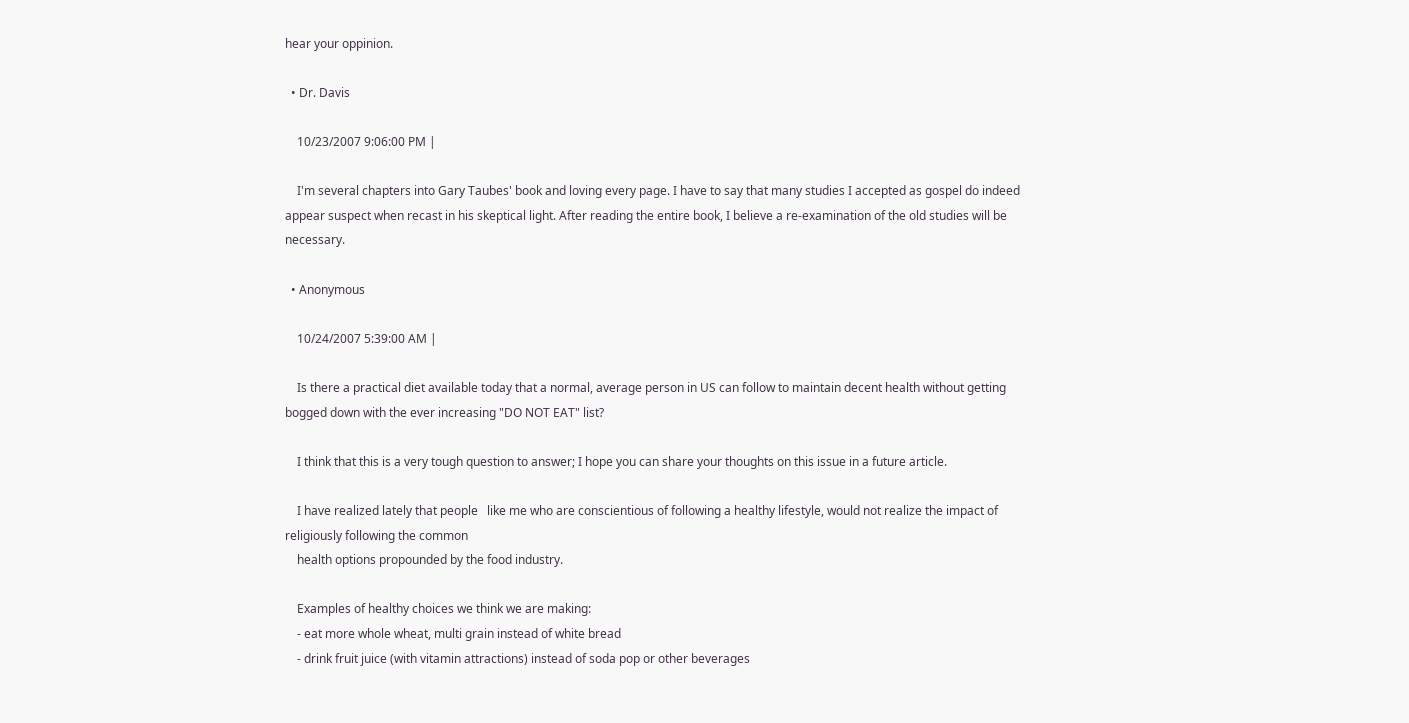hear your oppinion.

  • Dr. Davis

    10/23/2007 9:06:00 PM |

    I'm several chapters into Gary Taubes' book and loving every page. I have to say that many studies I accepted as gospel do indeed appear suspect when recast in his skeptical light. After reading the entire book, I believe a re-examination of the old studies will be necessary.

  • Anonymous

    10/24/2007 5:39:00 AM |

    Is there a practical diet available today that a normal, average person in US can follow to maintain decent health without getting bogged down with the ever increasing "DO NOT EAT" list?

    I think that this is a very tough question to answer; I hope you can share your thoughts on this issue in a future article.

    I have realized lately that people   like me who are conscientious of following a healthy lifestyle, would not realize the impact of religiously following the common
    health options propounded by the food industry.

    Examples of healthy choices we think we are making:
    - eat more whole wheat, multi grain instead of white bread
    - drink fruit juice (with vitamin attractions) instead of soda pop or other beverages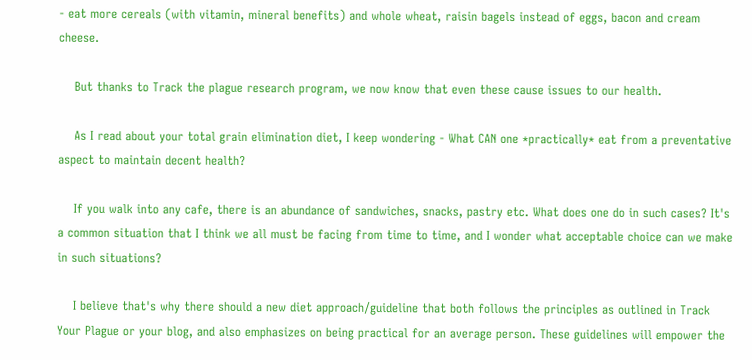- eat more cereals (with vitamin, mineral benefits) and whole wheat, raisin bagels instead of eggs, bacon and cream cheese.

    But thanks to Track the plague research program, we now know that even these cause issues to our health.

    As I read about your total grain elimination diet, I keep wondering - What CAN one *practically* eat from a preventative aspect to maintain decent health?

    If you walk into any cafe, there is an abundance of sandwiches, snacks, pastry etc. What does one do in such cases? It's a common situation that I think we all must be facing from time to time, and I wonder what acceptable choice can we make in such situations?

    I believe that's why there should a new diet approach/guideline that both follows the principles as outlined in Track Your Plague or your blog, and also emphasizes on being practical for an average person. These guidelines will empower the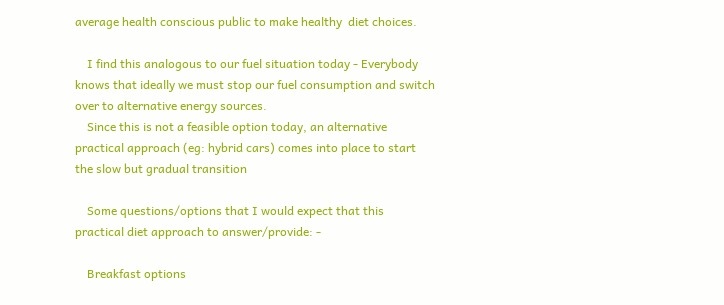average health conscious public to make healthy  diet choices.

    I find this analogous to our fuel situation today - Everybody knows that ideally we must stop our fuel consumption and switch over to alternative energy sources.
    Since this is not a feasible option today, an alternative practical approach (eg: hybrid cars) comes into place to start the slow but gradual transition

    Some questions/options that I would expect that this practical diet approach to answer/provide: -

    Breakfast options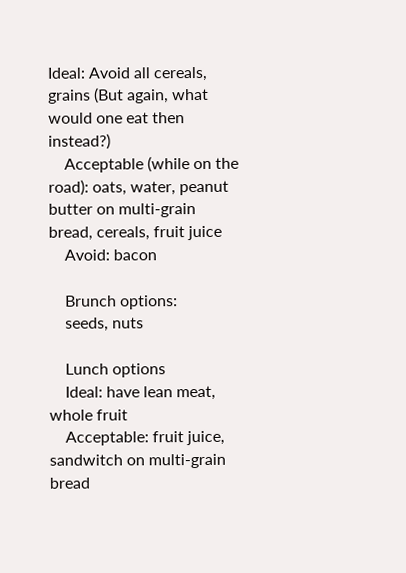Ideal: Avoid all cereals, grains (But again, what would one eat then instead?)
    Acceptable (while on the road): oats, water, peanut butter on multi-grain bread, cereals, fruit juice
    Avoid: bacon

    Brunch options:
    seeds, nuts

    Lunch options
    Ideal: have lean meat, whole fruit
    Acceptable: fruit juice, sandwitch on multi-grain bread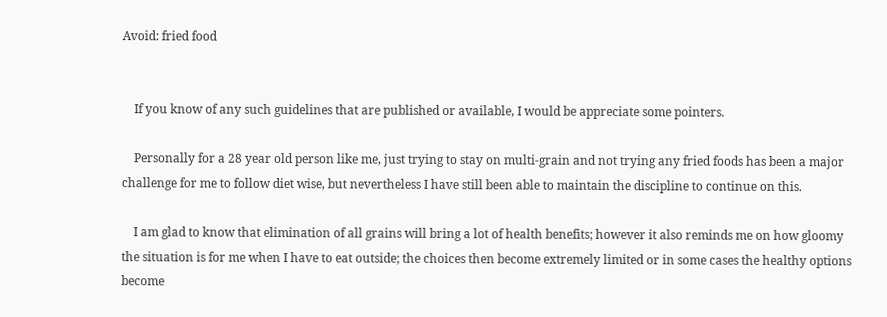Avoid: fried food


    If you know of any such guidelines that are published or available, I would be appreciate some pointers.

    Personally for a 28 year old person like me, just trying to stay on multi-grain and not trying any fried foods has been a major challenge for me to follow diet wise, but nevertheless I have still been able to maintain the discipline to continue on this.

    I am glad to know that elimination of all grains will bring a lot of health benefits; however it also reminds me on how gloomy the situation is for me when I have to eat outside; the choices then become extremely limited or in some cases the healthy options become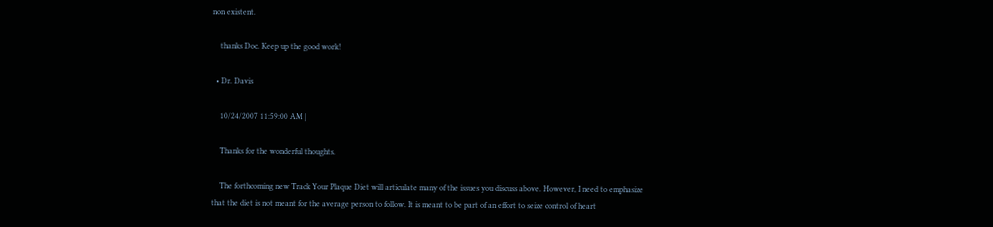non existent.

    thanks Doc. Keep up the good work!

  • Dr. Davis

    10/24/2007 11:59:00 AM |

    Thanks for the wonderful thoughts.

    The forthcoming new Track Your Plaque Diet will articulate many of the issues you discuss above. However, I need to emphasize that the diet is not meant for the average person to follow. It is meant to be part of an effort to seize control of heart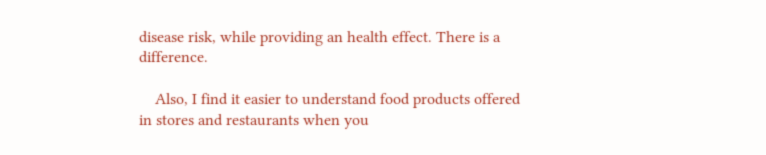disease risk, while providing an health effect. There is a difference.

    Also, I find it easier to understand food products offered in stores and restaurants when you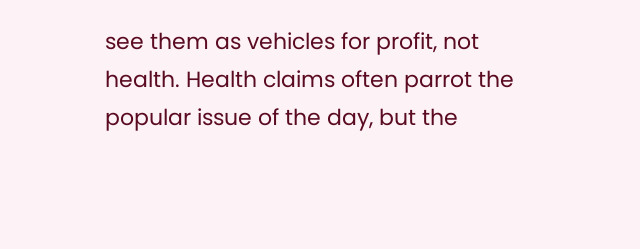see them as vehicles for profit, not health. Health claims often parrot the popular issue of the day, but the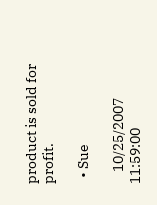product is sold for profit.

  • Sue

    10/25/2007 11:59:00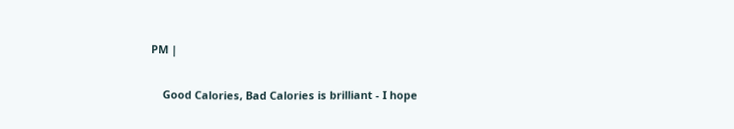PM |

    Good Calories, Bad Calories is brilliant - I hope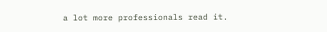a lot more professionals read it.